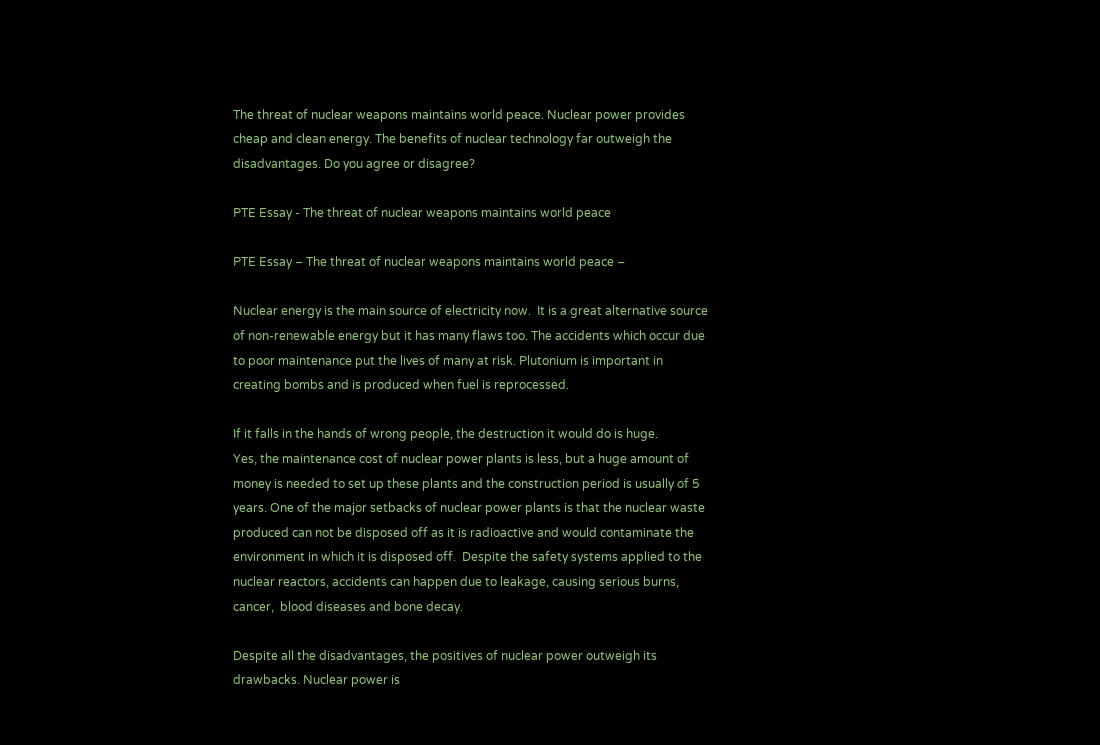The threat of nuclear weapons maintains world peace. Nuclear power provides cheap and clean energy. The benefits of nuclear technology far outweigh the disadvantages. Do you agree or disagree?

PTE Essay - The threat of nuclear weapons maintains world peace

PTE Essay – The threat of nuclear weapons maintains world peace –

Nuclear energy is the main source of electricity now.  It is a great alternative source of non-renewable energy but it has many flaws too. The accidents which occur due to poor maintenance put the lives of many at risk. Plutonium is important in creating bombs and is produced when fuel is reprocessed.

If it falls in the hands of wrong people, the destruction it would do is huge.
Yes, the maintenance cost of nuclear power plants is less, but a huge amount of money is needed to set up these plants and the construction period is usually of 5 years. One of the major setbacks of nuclear power plants is that the nuclear waste produced can not be disposed off as it is radioactive and would contaminate the environment in which it is disposed off.  Despite the safety systems applied to the nuclear reactors, accidents can happen due to leakage, causing serious burns, cancer,  blood diseases and bone decay.

Despite all the disadvantages, the positives of nuclear power outweigh its drawbacks. Nuclear power is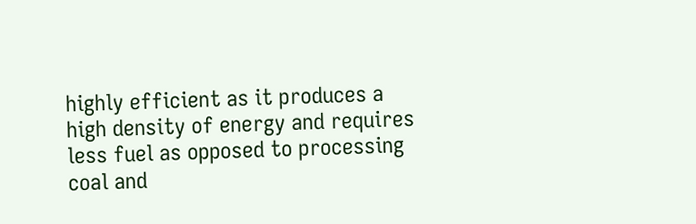highly efficient as it produces a high density of energy and requires less fuel as opposed to processing coal and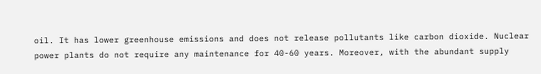oil. It has lower greenhouse emissions and does not release pollutants like carbon dioxide. Nuclear power plants do not require any maintenance for 40-60 years. Moreover, with the abundant supply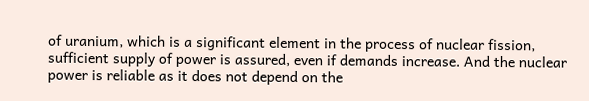of uranium, which is a significant element in the process of nuclear fission,  sufficient supply of power is assured, even if demands increase. And the nuclear power is reliable as it does not depend on the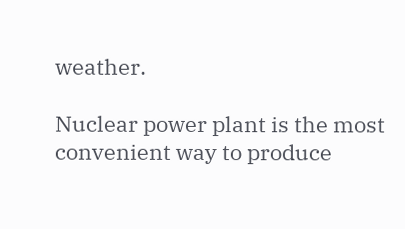weather.

Nuclear power plant is the most convenient way to produce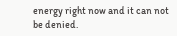energy right now and it can not be denied.